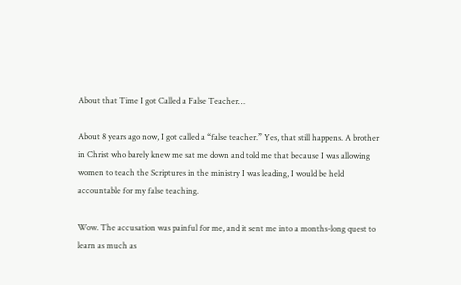About that Time I got Called a False Teacher…

About 8 years ago now, I got called a “false teacher.” Yes, that still happens. A brother in Christ who barely knew me sat me down and told me that because I was allowing women to teach the Scriptures in the ministry I was leading, I would be held accountable for my false teaching.

Wow. The accusation was painful for me, and it sent me into a months-long quest to learn as much as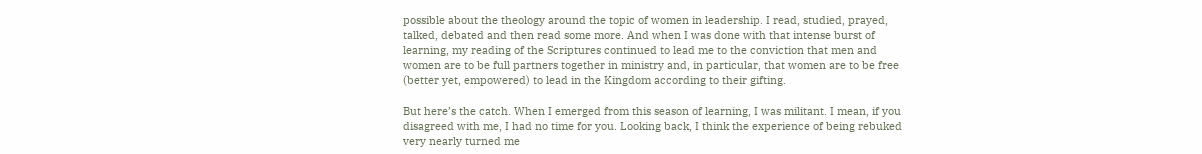possible about the theology around the topic of women in leadership. I read, studied, prayed, talked, debated and then read some more. And when I was done with that intense burst of learning, my reading of the Scriptures continued to lead me to the conviction that men and women are to be full partners together in ministry and, in particular, that women are to be free (better yet, empowered) to lead in the Kingdom according to their gifting.

But here’s the catch. When I emerged from this season of learning, I was militant. I mean, if you disagreed with me, I had no time for you. Looking back, I think the experience of being rebuked very nearly turned me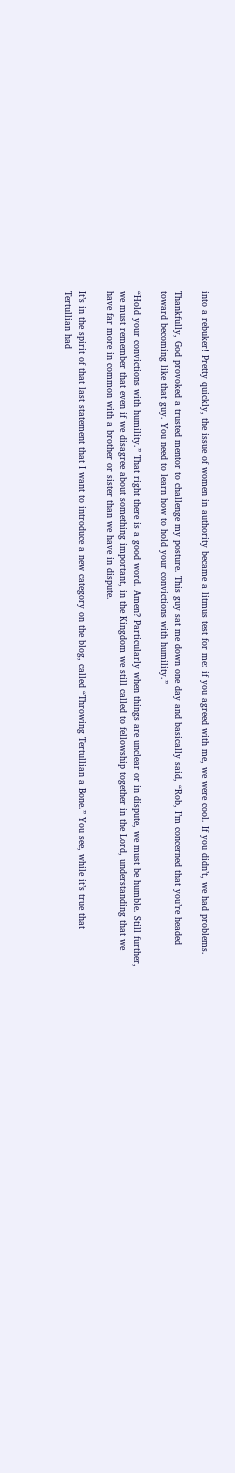into a rebuker! Pretty quickly, the issue of women in authority became a litmus test for me: if you agreed with me, we were cool. If you didn’t, we had problems.

Thankfully, God provoked a trusted mentor to challenge my posture. This guy sat me down one day and basically said, “Rob, I’m concerned that you’re headed toward becoming like that guy. You need to learn how to hold your convictions with humility.”

“Hold your convictions with humility.” That right there is a good word. Amen? Particularly when things are unclear or in dispute, we must be humble. Still further, we must remember that even if we disagree about something important, in the Kingdom we still called to fellowship together in the Lord, understanding that we have far more in common with a brother or sister than we have in dispute.

It’s in the spirit of that last statement that I want to introduce a new category on the blog, called “Throwing Tertullian a Bone.” You see, while it’s true that Tertullian had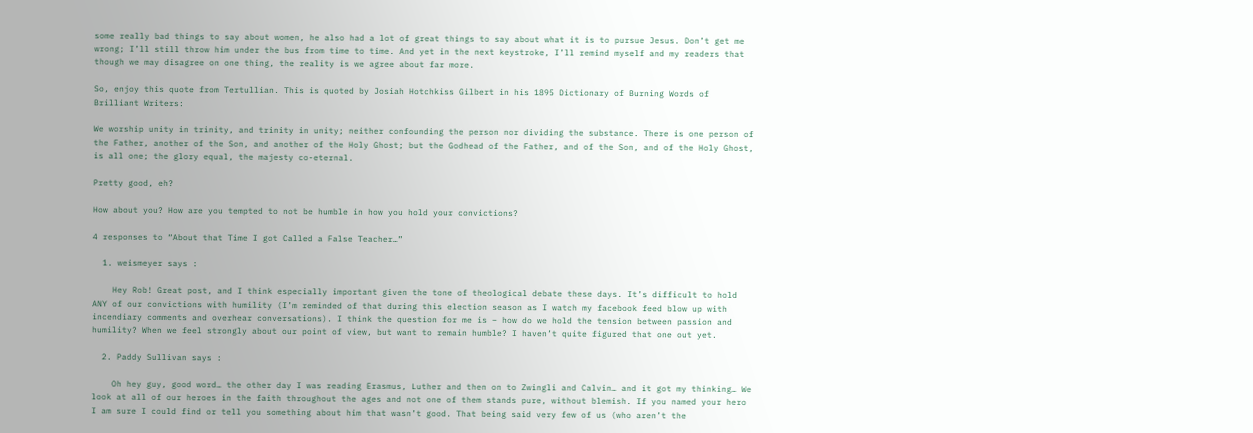some really bad things to say about women, he also had a lot of great things to say about what it is to pursue Jesus. Don’t get me wrong; I’ll still throw him under the bus from time to time. And yet in the next keystroke, I’ll remind myself and my readers that though we may disagree on one thing, the reality is we agree about far more.

So, enjoy this quote from Tertullian. This is quoted by Josiah Hotchkiss Gilbert in his 1895 Dictionary of Burning Words of Brilliant Writers:

We worship unity in trinity, and trinity in unity; neither confounding the person nor dividing the substance. There is one person of the Father, another of the Son, and another of the Holy Ghost; but the Godhead of the Father, and of the Son, and of the Holy Ghost, is all one; the glory equal, the majesty co-eternal.

Pretty good, eh?

How about you? How are you tempted to not be humble in how you hold your convictions?

4 responses to “About that Time I got Called a False Teacher…”

  1. weismeyer says :

    Hey Rob! Great post, and I think especially important given the tone of theological debate these days. It’s difficult to hold ANY of our convictions with humility (I’m reminded of that during this election season as I watch my facebook feed blow up with incendiary comments and overhear conversations). I think the question for me is – how do we hold the tension between passion and humility? When we feel strongly about our point of view, but want to remain humble? I haven’t quite figured that one out yet.

  2. Paddy Sullivan says :

    Oh hey guy, good word… the other day I was reading Erasmus, Luther and then on to Zwingli and Calvin… and it got my thinking… We look at all of our heroes in the faith throughout the ages and not one of them stands pure, without blemish. If you named your hero I am sure I could find or tell you something about him that wasn’t good. That being said very few of us (who aren’t the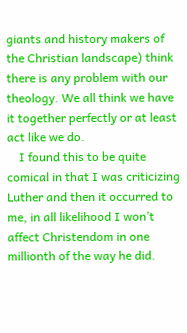giants and history makers of the Christian landscape) think there is any problem with our theology. We all think we have it together perfectly or at least act like we do.
    I found this to be quite comical in that I was criticizing Luther and then it occurred to me, in all likelihood I won’t affect Christendom in one millionth of the way he did.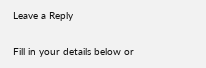Leave a Reply

Fill in your details below or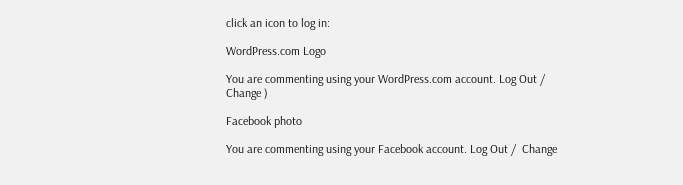click an icon to log in:

WordPress.com Logo

You are commenting using your WordPress.com account. Log Out /  Change )

Facebook photo

You are commenting using your Facebook account. Log Out /  Change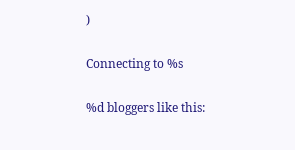)

Connecting to %s

%d bloggers like this: